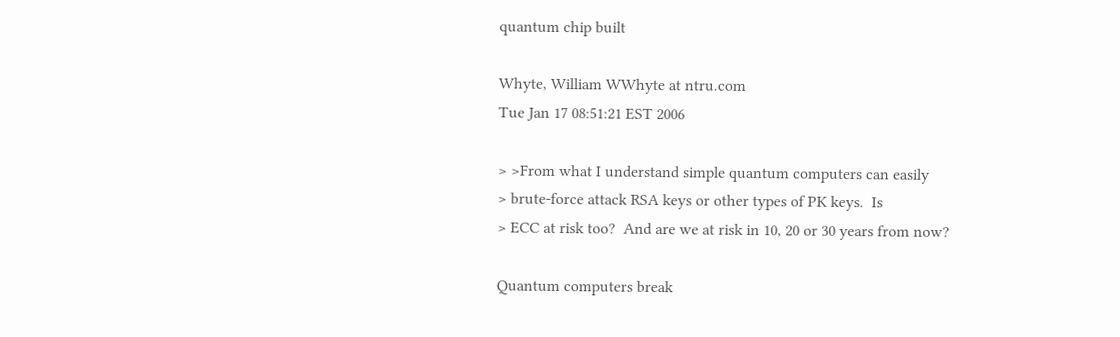quantum chip built

Whyte, William WWhyte at ntru.com
Tue Jan 17 08:51:21 EST 2006

> >From what I understand simple quantum computers can easily
> brute-force attack RSA keys or other types of PK keys.  Is
> ECC at risk too?  And are we at risk in 10, 20 or 30 years from now?

Quantum computers break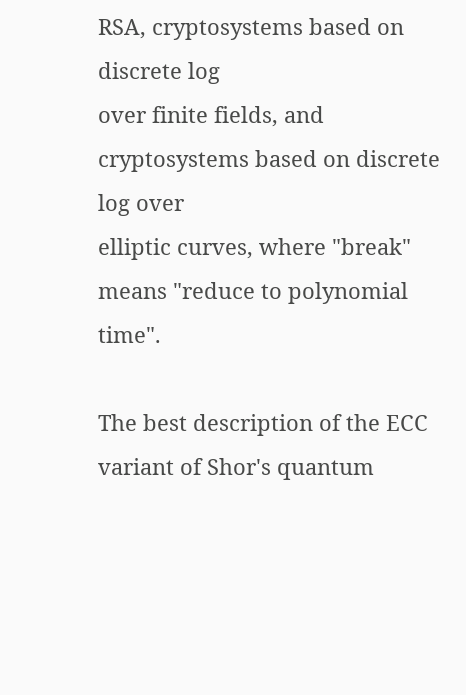RSA, cryptosystems based on discrete log
over finite fields, and cryptosystems based on discrete log over
elliptic curves, where "break" means "reduce to polynomial time".

The best description of the ECC variant of Shor's quantum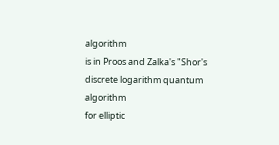algorithm
is in Proos and Zalka's "Shor's discrete logarithm quantum algorithm
for elliptic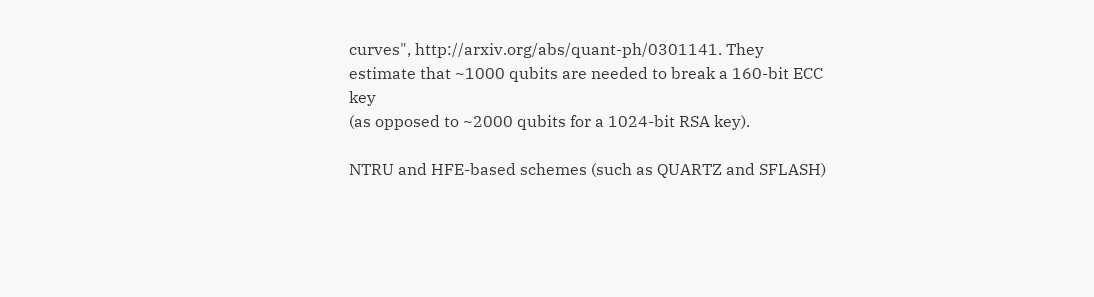curves", http://arxiv.org/abs/quant-ph/0301141. They
estimate that ~1000 qubits are needed to break a 160-bit ECC key
(as opposed to ~2000 qubits for a 1024-bit RSA key).

NTRU and HFE-based schemes (such as QUARTZ and SFLASH)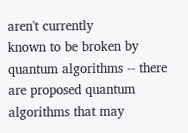aren't currently
known to be broken by quantum algorithms -- there are proposed quantum
algorithms that may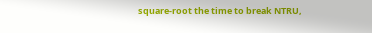square-root the time to break NTRU,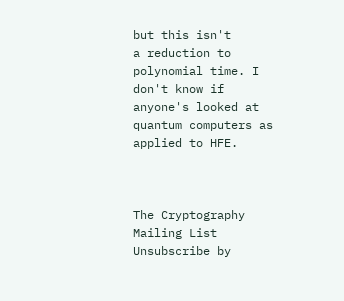but this isn't
a reduction to polynomial time. I don't know if anyone's looked at
quantum computers as applied to HFE.



The Cryptography Mailing List
Unsubscribe by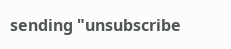sending "unsubscribe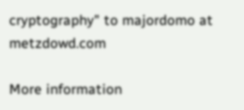cryptography" to majordomo at metzdowd.com

More information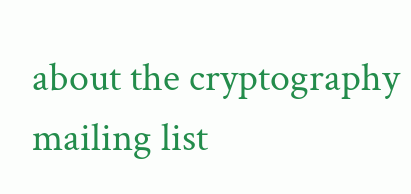about the cryptography mailing list